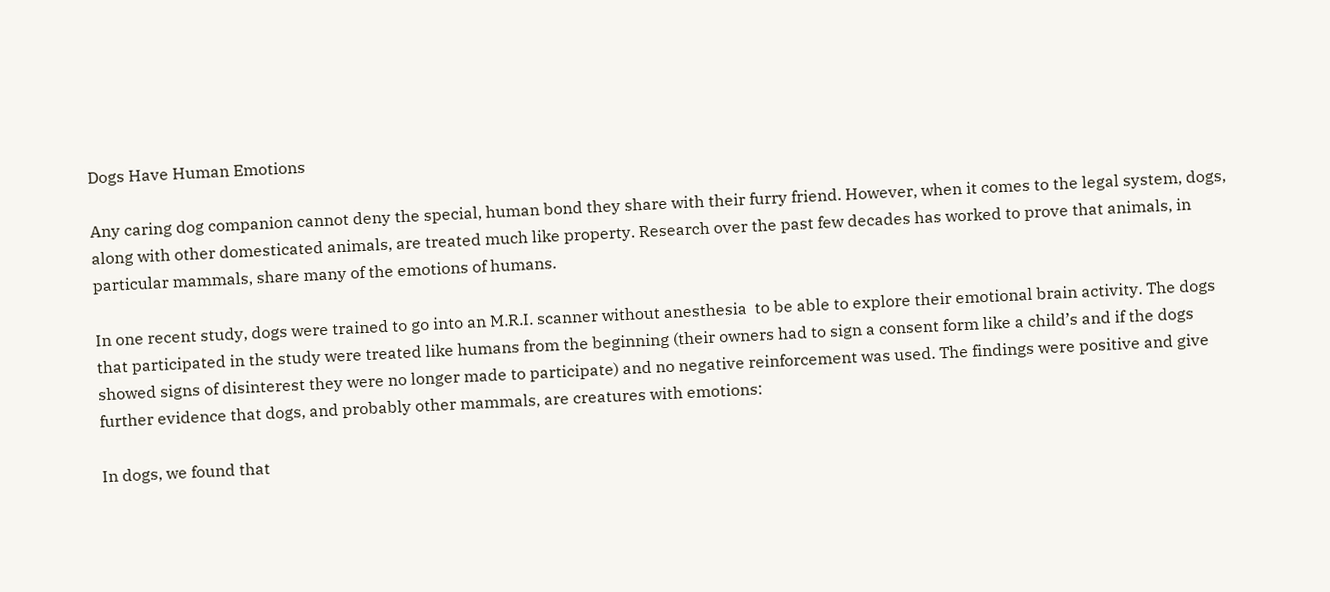Dogs Have Human Emotions

Any caring dog companion cannot deny the special, human bond they share with their furry friend. However, when it comes to the legal system, dogs, along with other domesticated animals, are treated much like property. Research over the past few decades has worked to prove that animals, in particular mammals, share many of the emotions of humans.

In one recent study, dogs were trained to go into an M.R.I. scanner without anesthesia  to be able to explore their emotional brain activity. The dogs that participated in the study were treated like humans from the beginning (their owners had to sign a consent form like a child’s and if the dogs showed signs of disinterest they were no longer made to participate) and no negative reinforcement was used. The findings were positive and give further evidence that dogs, and probably other mammals, are creatures with emotions:

In dogs, we found that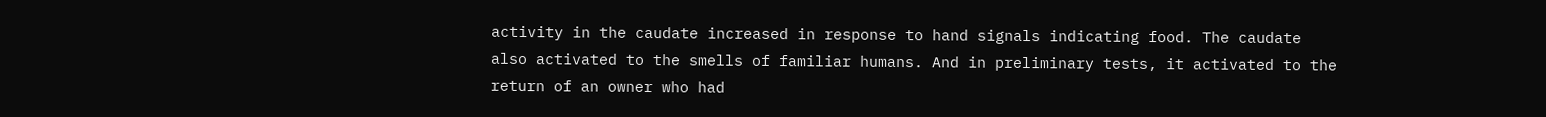activity in the caudate increased in response to hand signals indicating food. The caudate also activated to the smells of familiar humans. And in preliminary tests, it activated to the return of an owner who had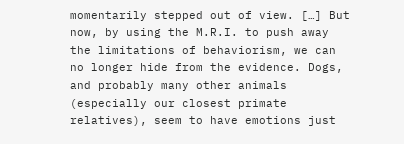momentarily stepped out of view. […] But now, by using the M.R.I. to push away the limitations of behaviorism, we can no longer hide from the evidence. Dogs, and probably many other animals (especially our closest primate relatives), seem to have emotions just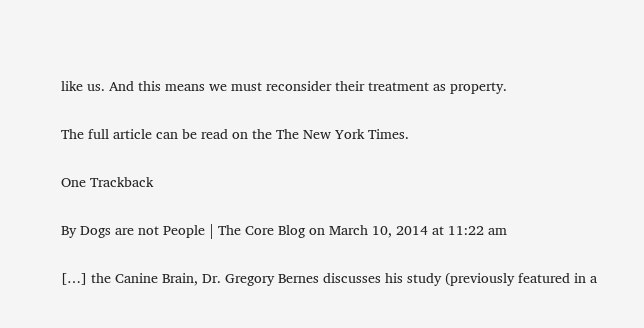like us. And this means we must reconsider their treatment as property.

The full article can be read on the The New York Times.

One Trackback

By Dogs are not People | The Core Blog on March 10, 2014 at 11:22 am

[…] the Canine Brain, Dr. Gregory Bernes discusses his study (previously featured in a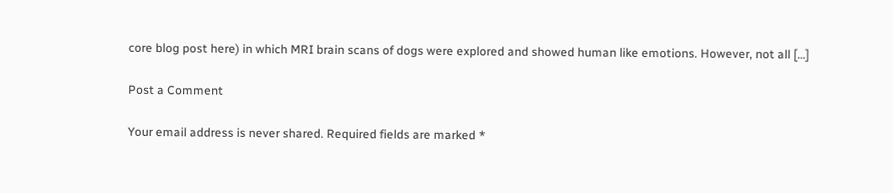core blog post here) in which MRI brain scans of dogs were explored and showed human like emotions. However, not all […]

Post a Comment

Your email address is never shared. Required fields are marked *